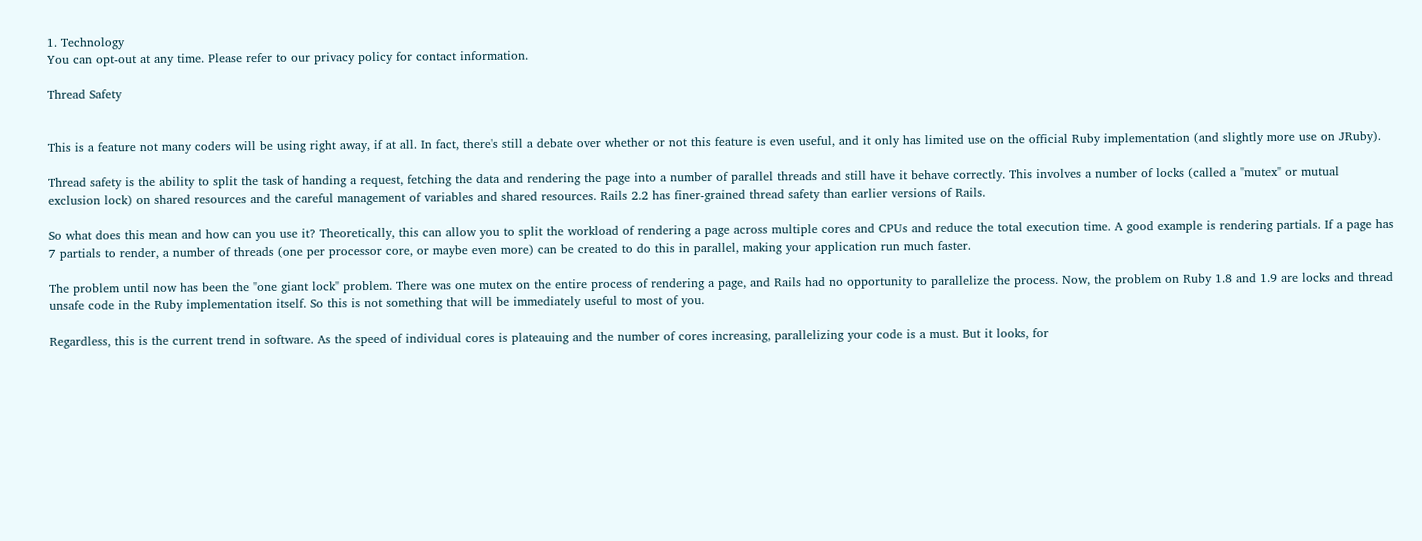1. Technology
You can opt-out at any time. Please refer to our privacy policy for contact information.

Thread Safety


This is a feature not many coders will be using right away, if at all. In fact, there's still a debate over whether or not this feature is even useful, and it only has limited use on the official Ruby implementation (and slightly more use on JRuby).

Thread safety is the ability to split the task of handing a request, fetching the data and rendering the page into a number of parallel threads and still have it behave correctly. This involves a number of locks (called a "mutex" or mutual exclusion lock) on shared resources and the careful management of variables and shared resources. Rails 2.2 has finer-grained thread safety than earlier versions of Rails.

So what does this mean and how can you use it? Theoretically, this can allow you to split the workload of rendering a page across multiple cores and CPUs and reduce the total execution time. A good example is rendering partials. If a page has 7 partials to render, a number of threads (one per processor core, or maybe even more) can be created to do this in parallel, making your application run much faster.

The problem until now has been the "one giant lock" problem. There was one mutex on the entire process of rendering a page, and Rails had no opportunity to parallelize the process. Now, the problem on Ruby 1.8 and 1.9 are locks and thread unsafe code in the Ruby implementation itself. So this is not something that will be immediately useful to most of you.

Regardless, this is the current trend in software. As the speed of individual cores is plateauing and the number of cores increasing, parallelizing your code is a must. But it looks, for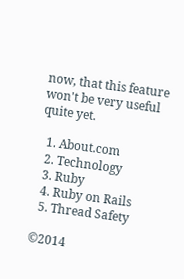now, that this feature won't be very useful quite yet.

  1. About.com
  2. Technology
  3. Ruby
  4. Ruby on Rails
  5. Thread Safety

©2014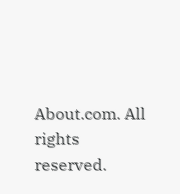About.com. All rights reserved.